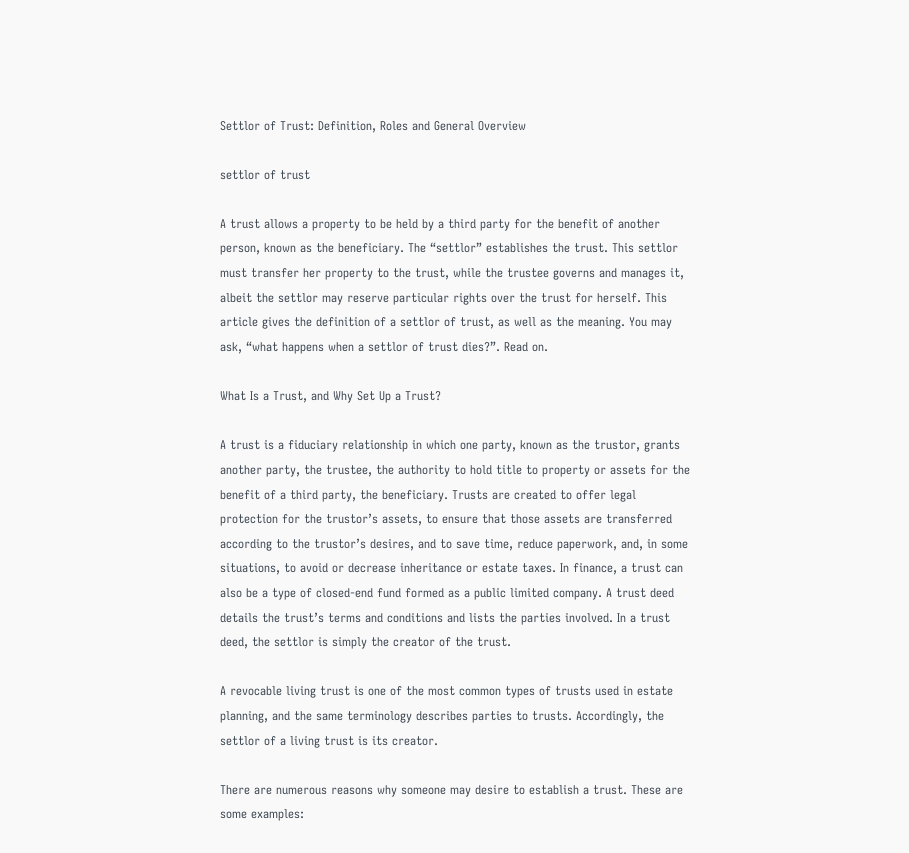Settlor of Trust: Definition, Roles and General Overview

settlor of trust

A trust allows a property to be held by a third party for the benefit of another person, known as the beneficiary. The “settlor” establishes the trust. This settlor must transfer her property to the trust, while the trustee governs and manages it, albeit the settlor may reserve particular rights over the trust for herself. This article gives the definition of a settlor of trust, as well as the meaning. You may ask, “what happens when a settlor of trust dies?”. Read on.

What Is a Trust, and Why Set Up a Trust?

A trust is a fiduciary relationship in which one party, known as the trustor, grants another party, the trustee, the authority to hold title to property or assets for the benefit of a third party, the beneficiary. Trusts are created to offer legal protection for the trustor’s assets, to ensure that those assets are transferred according to the trustor’s desires, and to save time, reduce paperwork, and, in some situations, to avoid or decrease inheritance or estate taxes. In finance, a trust can also be a type of closed-end fund formed as a public limited company. A trust deed details the trust’s terms and conditions and lists the parties involved. In a trust deed, the settlor is simply the creator of the trust.

A revocable living trust is one of the most common types of trusts used in estate planning, and the same terminology describes parties to trusts. Accordingly, the settlor of a living trust is its creator.

There are numerous reasons why someone may desire to establish a trust. These are some examples: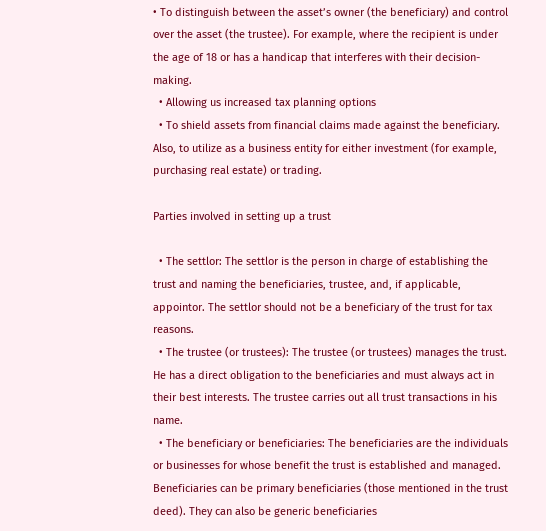• To distinguish between the asset’s owner (the beneficiary) and control over the asset (the trustee). For example, where the recipient is under the age of 18 or has a handicap that interferes with their decision-making.
  • Allowing us increased tax planning options
  • To shield assets from financial claims made against the beneficiary. Also, to utilize as a business entity for either investment (for example, purchasing real estate) or trading.

Parties involved in setting up a trust

  • The settlor: The settlor is the person in charge of establishing the trust and naming the beneficiaries, trustee, and, if applicable, appointor. The settlor should not be a beneficiary of the trust for tax reasons.
  • The trustee (or trustees): The trustee (or trustees) manages the trust. He has a direct obligation to the beneficiaries and must always act in their best interests. The trustee carries out all trust transactions in his name.
  • The beneficiary or beneficiaries: The beneficiaries are the individuals or businesses for whose benefit the trust is established and managed. Beneficiaries can be primary beneficiaries (those mentioned in the trust deed). They can also be generic beneficiaries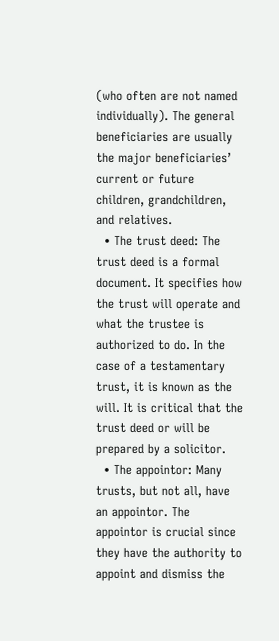(who often are not named individually). The general beneficiaries are usually the major beneficiaries’ current or future children, grandchildren, and relatives.
  • The trust deed: The trust deed is a formal document. It specifies how the trust will operate and what the trustee is authorized to do. In the case of a testamentary trust, it is known as the will. It is critical that the trust deed or will be prepared by a solicitor.
  • The appointor: Many trusts, but not all, have an appointor. The appointor is crucial since they have the authority to appoint and dismiss the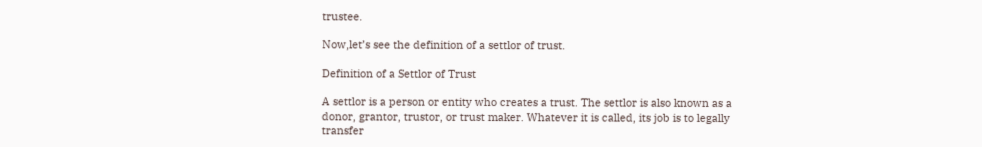trustee.

Now,let’s see the definition of a settlor of trust.

Definition of a Settlor of Trust

A settlor is a person or entity who creates a trust. The settlor is also known as a donor, grantor, trustor, or trust maker. Whatever it is called, its job is to legally transfer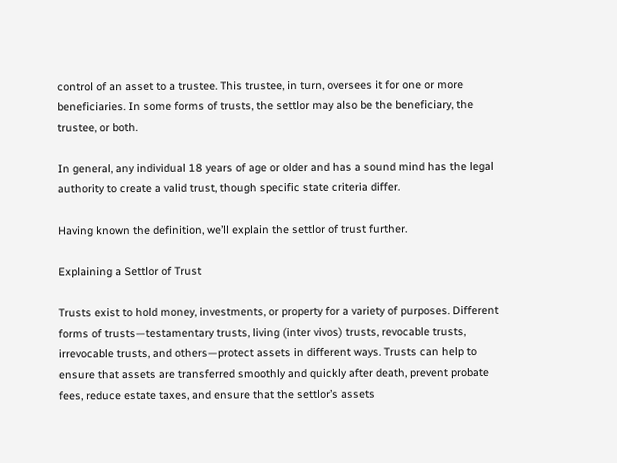control of an asset to a trustee. This trustee, in turn, oversees it for one or more beneficiaries. In some forms of trusts, the settlor may also be the beneficiary, the trustee, or both.

In general, any individual 18 years of age or older and has a sound mind has the legal authority to create a valid trust, though specific state criteria differ.

Having known the definition, we’ll explain the settlor of trust further.

Explaining a Settlor of Trust

Trusts exist to hold money, investments, or property for a variety of purposes. Different forms of trusts—testamentary trusts, living (inter vivos) trusts, revocable trusts, irrevocable trusts, and others—protect assets in different ways. Trusts can help to ensure that assets are transferred smoothly and quickly after death, prevent probate fees, reduce estate taxes, and ensure that the settlor’s assets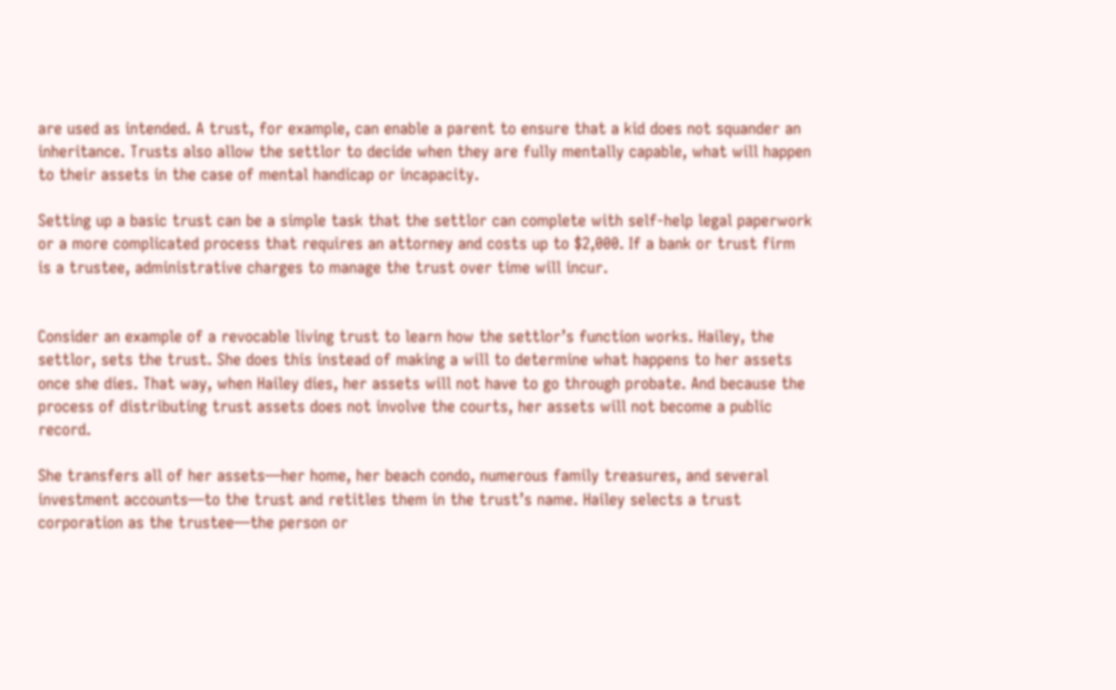are used as intended. A trust, for example, can enable a parent to ensure that a kid does not squander an inheritance. Trusts also allow the settlor to decide when they are fully mentally capable, what will happen to their assets in the case of mental handicap or incapacity.

Setting up a basic trust can be a simple task that the settlor can complete with self-help legal paperwork or a more complicated process that requires an attorney and costs up to $2,000. If a bank or trust firm is a trustee, administrative charges to manage the trust over time will incur.


Consider an example of a revocable living trust to learn how the settlor’s function works. Hailey, the settlor, sets the trust. She does this instead of making a will to determine what happens to her assets once she dies. That way, when Hailey dies, her assets will not have to go through probate. And because the process of distributing trust assets does not involve the courts, her assets will not become a public record.

She transfers all of her assets—her home, her beach condo, numerous family treasures, and several investment accounts—to the trust and retitles them in the trust’s name. Hailey selects a trust corporation as the trustee—the person or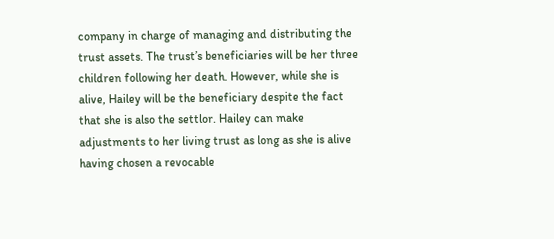company in charge of managing and distributing the trust assets. The trust’s beneficiaries will be her three children following her death. However, while she is alive, Hailey will be the beneficiary despite the fact that she is also the settlor. Hailey can make adjustments to her living trust as long as she is alive having chosen a revocable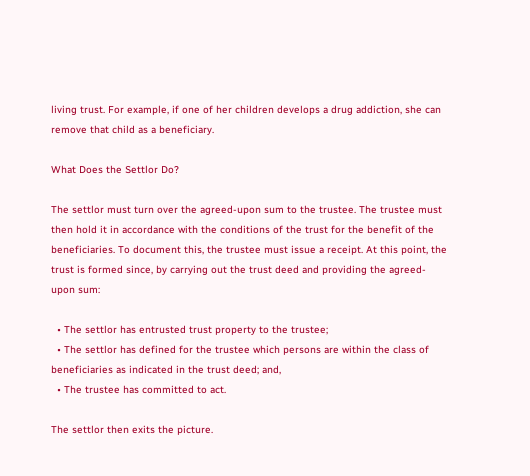living trust. For example, if one of her children develops a drug addiction, she can remove that child as a beneficiary.

What Does the Settlor Do?

The settlor must turn over the agreed-upon sum to the trustee. The trustee must then hold it in accordance with the conditions of the trust for the benefit of the beneficiaries. To document this, the trustee must issue a receipt. At this point, the trust is formed since, by carrying out the trust deed and providing the agreed-upon sum:

  • The settlor has entrusted trust property to the trustee;
  • The settlor has defined for the trustee which persons are within the class of beneficiaries as indicated in the trust deed; and,
  • The trustee has committed to act.

The settlor then exits the picture.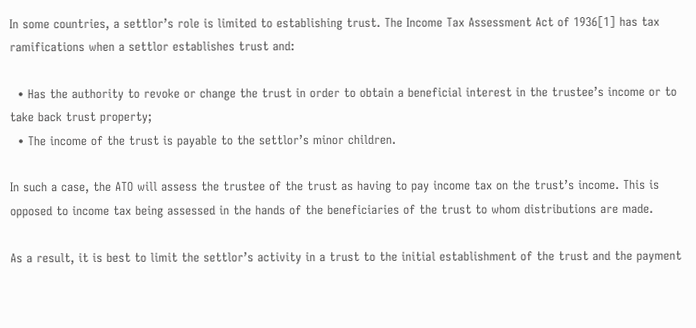In some countries, a settlor’s role is limited to establishing trust. The Income Tax Assessment Act of 1936[1] has tax ramifications when a settlor establishes trust and:

  • Has the authority to revoke or change the trust in order to obtain a beneficial interest in the trustee’s income or to take back trust property;
  • The income of the trust is payable to the settlor’s minor children.

In such a case, the ATO will assess the trustee of the trust as having to pay income tax on the trust’s income. This is opposed to income tax being assessed in the hands of the beneficiaries of the trust to whom distributions are made.

As a result, it is best to limit the settlor’s activity in a trust to the initial establishment of the trust and the payment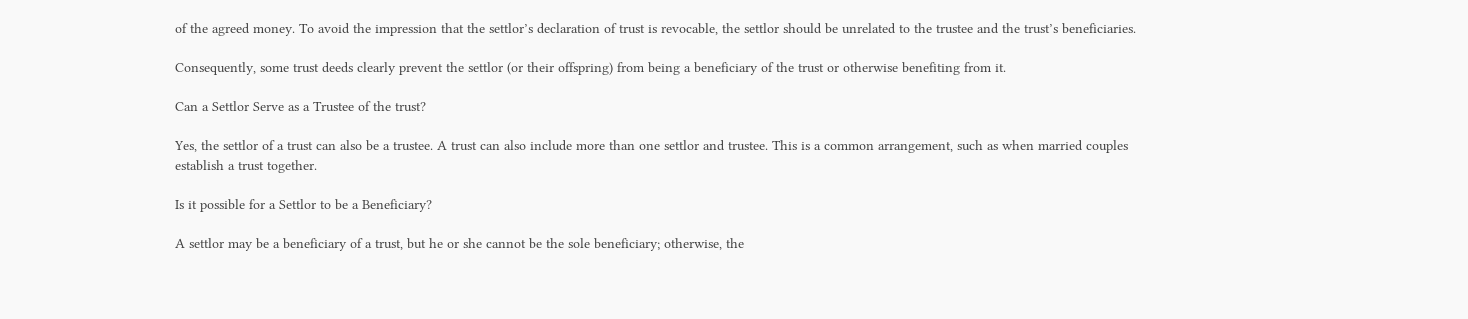of the agreed money. To avoid the impression that the settlor’s declaration of trust is revocable, the settlor should be unrelated to the trustee and the trust’s beneficiaries.

Consequently, some trust deeds clearly prevent the settlor (or their offspring) from being a beneficiary of the trust or otherwise benefiting from it.

Can a Settlor Serve as a Trustee of the trust?

Yes, the settlor of a trust can also be a trustee. A trust can also include more than one settlor and trustee. This is a common arrangement, such as when married couples establish a trust together.

Is it possible for a Settlor to be a Beneficiary?

A settlor may be a beneficiary of a trust, but he or she cannot be the sole beneficiary; otherwise, the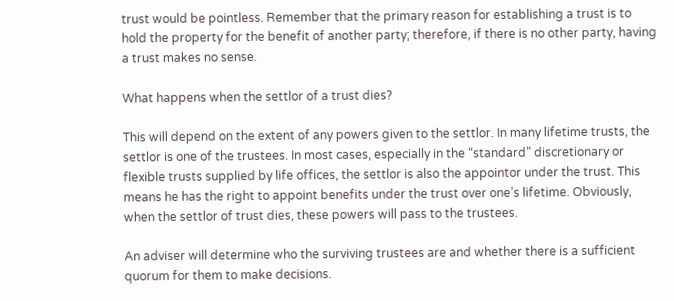trust would be pointless. Remember that the primary reason for establishing a trust is to hold the property for the benefit of another party; therefore, if there is no other party, having a trust makes no sense.

What happens when the settlor of a trust dies?

This will depend on the extent of any powers given to the settlor. In many lifetime trusts, the settlor is one of the trustees. In most cases, especially in the “standard” discretionary or flexible trusts supplied by life offices, the settlor is also the appointor under the trust. This means he has the right to appoint benefits under the trust over one’s lifetime. Obviously, when the settlor of trust dies, these powers will pass to the trustees.

An adviser will determine who the surviving trustees are and whether there is a sufficient quorum for them to make decisions.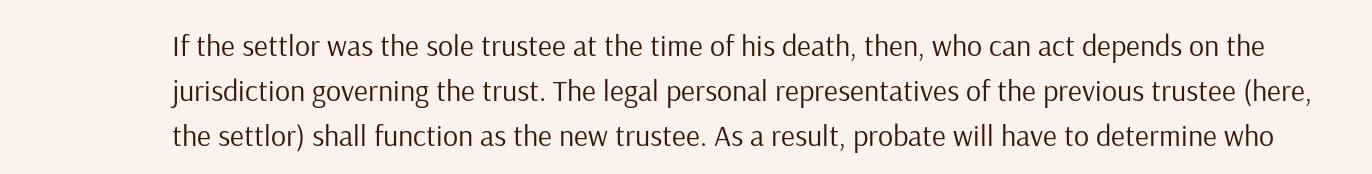If the settlor was the sole trustee at the time of his death, then, who can act depends on the jurisdiction governing the trust. The legal personal representatives of the previous trustee (here, the settlor) shall function as the new trustee. As a result, probate will have to determine who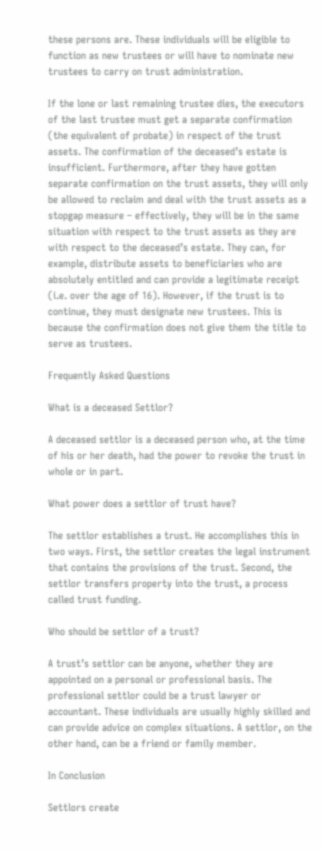these persons are. These individuals will be eligible to function as new trustees or will have to nominate new trustees to carry on trust administration.

If the lone or last remaining trustee dies, the executors of the last trustee must get a separate confirmation (the equivalent of probate) in respect of the trust assets. The confirmation of the deceased’s estate is insufficient. Furthermore, after they have gotten separate confirmation on the trust assets, they will only be allowed to reclaim and deal with the trust assets as a stopgap measure – effectively, they will be in the same situation with respect to the trust assets as they are with respect to the deceased’s estate. They can, for example, distribute assets to beneficiaries who are absolutely entitled and can provide a legitimate receipt (i.e. over the age of 16). However, if the trust is to continue, they must designate new trustees. This is because the confirmation does not give them the title to serve as trustees.

Frequently Asked Questions

What is a deceased Settlor?

A deceased settlor is a deceased person who, at the time of his or her death, had the power to revoke the trust in whole or in part.

What power does a settlor of trust have?

The settlor establishes a trust. He accomplishes this in two ways. First, the settlor creates the legal instrument that contains the provisions of the trust. Second, the settlor transfers property into the trust, a process called trust funding.

Who should be settlor of a trust?

A trust’s settlor can be anyone, whether they are appointed on a personal or professional basis. The professional settlor could be a trust lawyer or accountant. These individuals are usually highly skilled and can provide advice on complex situations. A settlor, on the other hand, can be a friend or family member.

In Conclusion

Settlors create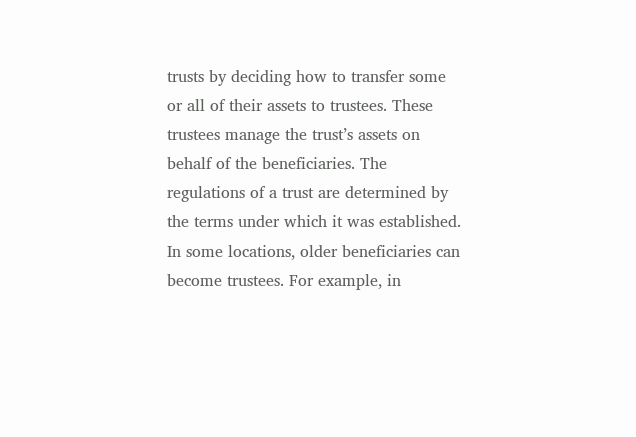trusts by deciding how to transfer some or all of their assets to trustees. These trustees manage the trust’s assets on behalf of the beneficiaries. The regulations of a trust are determined by the terms under which it was established. In some locations, older beneficiaries can become trustees. For example, in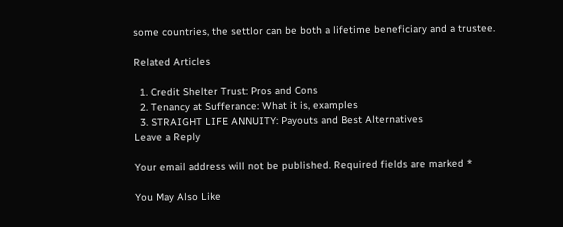some countries, the settlor can be both a lifetime beneficiary and a trustee.

Related Articles

  1. Credit Shelter Trust: Pros and Cons
  2. Tenancy at Sufferance: What it is, examples
  3. STRAIGHT LIFE ANNUITY: Payouts and Best Alternatives
Leave a Reply

Your email address will not be published. Required fields are marked *

You May Also Like